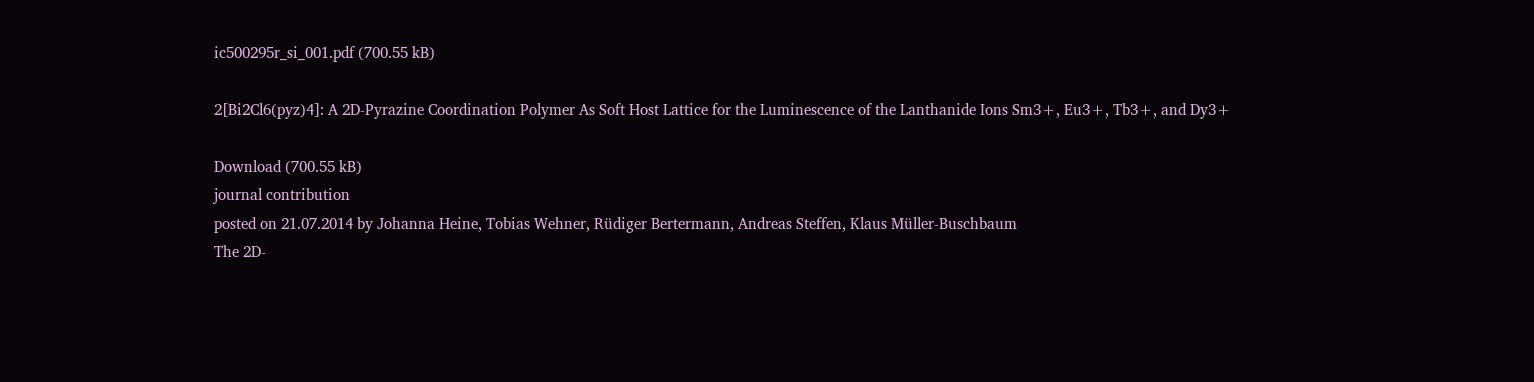ic500295r_si_001.pdf (700.55 kB)

2[Bi2Cl6(pyz)4]: A 2D-Pyrazine Coordination Polymer As Soft Host Lattice for the Luminescence of the Lanthanide Ions Sm3+, Eu3+, Tb3+, and Dy3+

Download (700.55 kB)
journal contribution
posted on 21.07.2014 by Johanna Heine, Tobias Wehner, Rüdiger Bertermann, Andreas Steffen, Klaus Müller-Buschbaum
The 2D-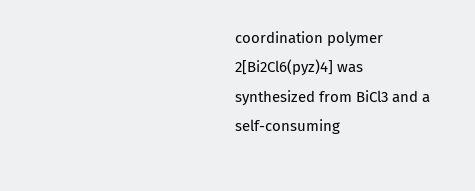coordination polymer 2[Bi2Cl6(pyz)4] was synthesized from BiCl3 and a self-consuming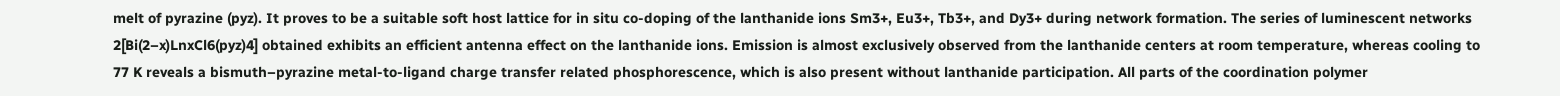melt of pyrazine (pyz). It proves to be a suitable soft host lattice for in situ co-doping of the lanthanide ions Sm3+, Eu3+, Tb3+, and Dy3+ during network formation. The series of luminescent networks 2[Bi(2–x)LnxCl6(pyz)4] obtained exhibits an efficient antenna effect on the lanthanide ions. Emission is almost exclusively observed from the lanthanide centers at room temperature, whereas cooling to 77 K reveals a bismuth–pyrazine metal-to-ligand charge transfer related phosphorescence, which is also present without lanthanide participation. All parts of the coordination polymer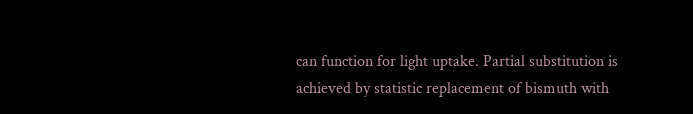can function for light uptake. Partial substitution is achieved by statistic replacement of bismuth with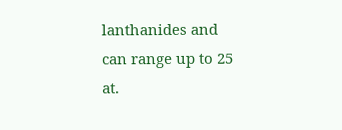lanthanides and can range up to 25 at.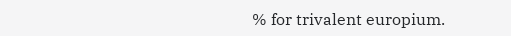% for trivalent europium.